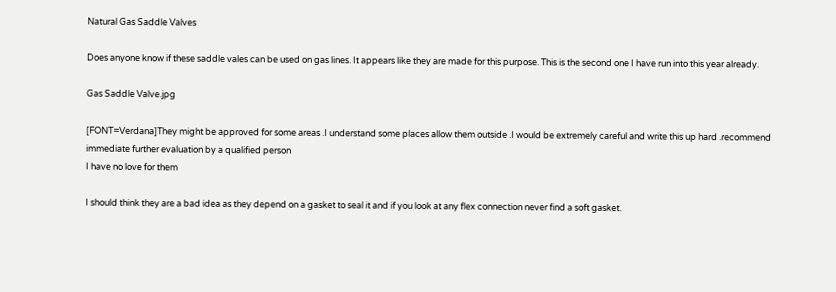Natural Gas Saddle Valves

Does anyone know if these saddle vales can be used on gas lines. It appears like they are made for this purpose. This is the second one I have run into this year already.

Gas Saddle Valve.jpg

[FONT=Verdana]They might be approved for some areas .I understand some places allow them outside .I would be extremely careful and write this up hard .recommend immediate further evaluation by a qualified person
I have no love for them

I should think they are a bad idea as they depend on a gasket to seal it and if you look at any flex connection never find a soft gasket.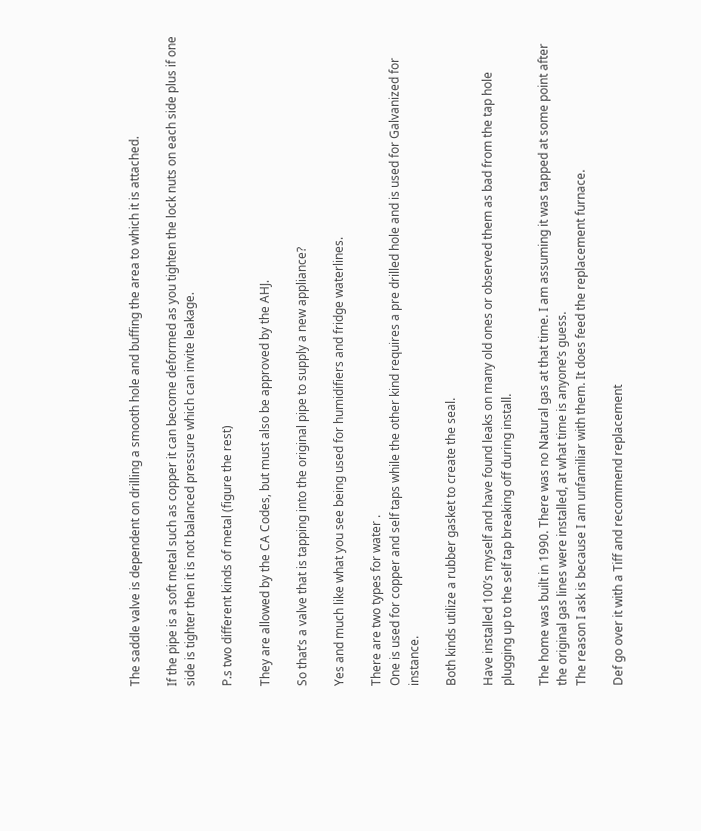The saddle valve is dependent on drilling a smooth hole and buffing the area to which it is attached.

If the pipe is a soft metal such as copper it can become deformed as you tighten the lock nuts on each side plus if one side is tighter then it is not balanced pressure which can invite leakage.

P.s two different kinds of metal (figure the rest)

They are allowed by the CA Codes, but must also be approved by the AHJ.

So that’s a valve that is tapping into the original pipe to supply a new appliance?

Yes and much like what you see being used for humidifiers and fridge waterlines.

There are two types for water .
One is used for copper and self taps while the other kind requires a pre drilled hole and is used for Galvanized for instance.

Both kinds utilize a rubber gasket to create the seal.

Have installed 100’s myself and have found leaks on many old ones or observed them as bad from the tap hole plugging up to the self tap breaking off during install.

The home was built in 1990. There was no Natural gas at that time. I am assuming it was tapped at some point after the original gas lines were installed, at what time is anyone’s guess.
The reason I ask is because I am unfamiliar with them. It does feed the replacement furnace.

Def go over it with a Tiff and recommend replacement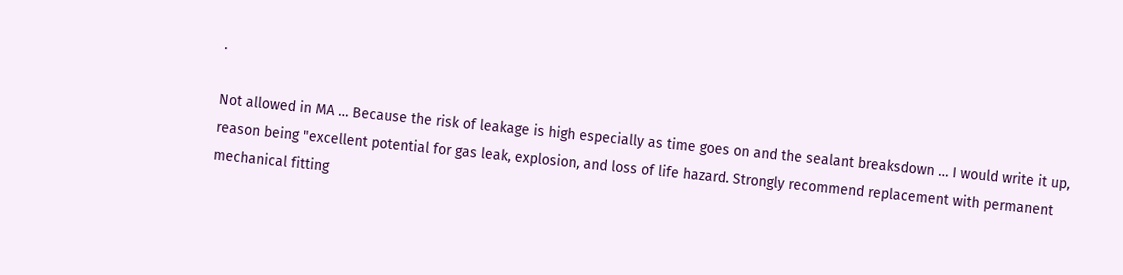.

Not allowed in MA … Because the risk of leakage is high especially as time goes on and the sealant breaksdown … I would write it up, reason being "excellent potential for gas leak, explosion, and loss of life hazard. Strongly recommend replacement with permanent mechanical fitting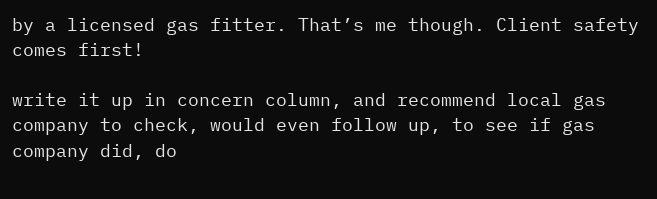by a licensed gas fitter. That’s me though. Client safety comes first!

write it up in concern column, and recommend local gas company to check, would even follow up, to see if gas company did, do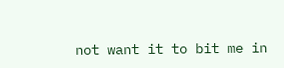not want it to bit me in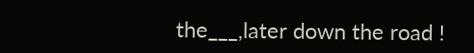the___,later down the road !